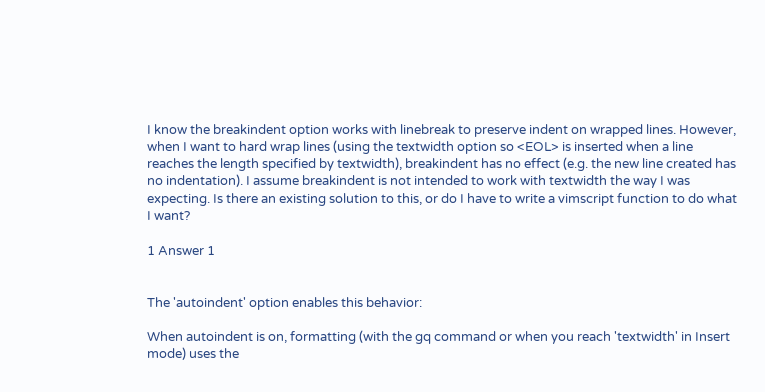I know the breakindent option works with linebreak to preserve indent on wrapped lines. However, when I want to hard wrap lines (using the textwidth option so <EOL> is inserted when a line reaches the length specified by textwidth), breakindent has no effect (e.g. the new line created has no indentation). I assume breakindent is not intended to work with textwidth the way I was expecting. Is there an existing solution to this, or do I have to write a vimscript function to do what I want?

1 Answer 1


The 'autoindent' option enables this behavior:

When autoindent is on, formatting (with the gq command or when you reach 'textwidth' in Insert mode) uses the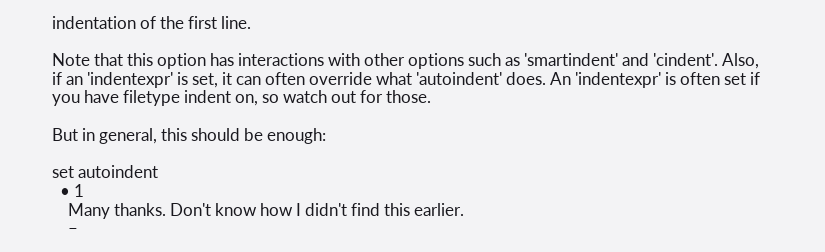indentation of the first line.

Note that this option has interactions with other options such as 'smartindent' and 'cindent'. Also, if an 'indentexpr' is set, it can often override what 'autoindent' does. An 'indentexpr' is often set if you have filetype indent on, so watch out for those.

But in general, this should be enough:

set autoindent
  • 1
    Many thanks. Don't know how I didn't find this earlier.
    –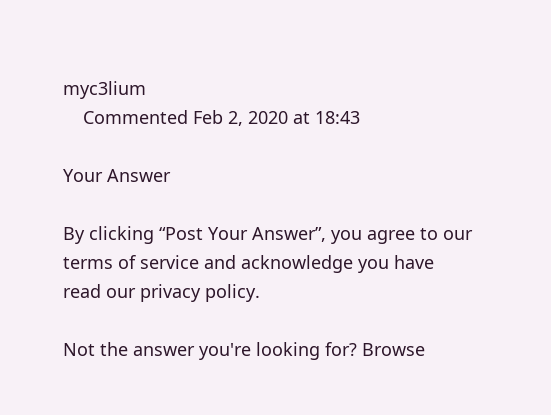myc3lium
    Commented Feb 2, 2020 at 18:43

Your Answer

By clicking “Post Your Answer”, you agree to our terms of service and acknowledge you have read our privacy policy.

Not the answer you're looking for? Browse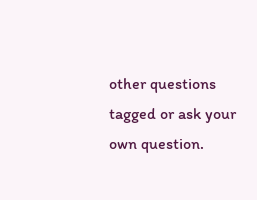other questions tagged or ask your own question.